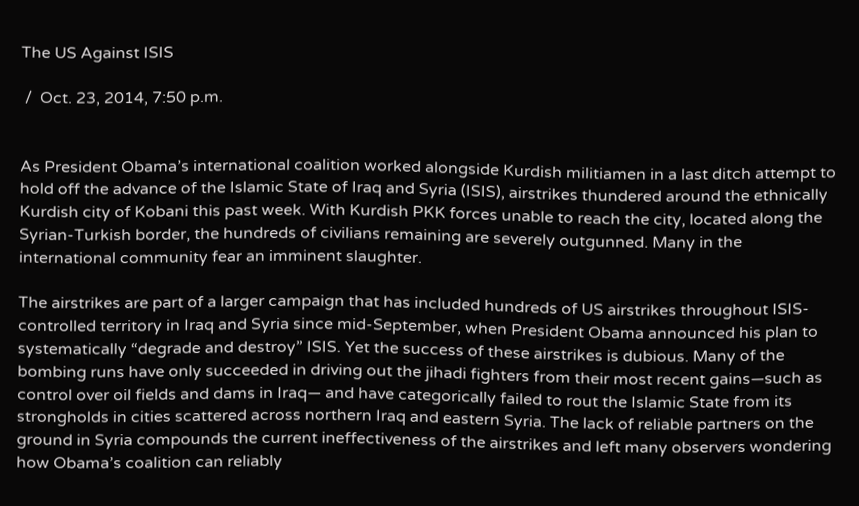The US Against ISIS

 /  Oct. 23, 2014, 7:50 p.m.


As President Obama’s international coalition worked alongside Kurdish militiamen in a last ditch attempt to hold off the advance of the Islamic State of Iraq and Syria (ISIS), airstrikes thundered around the ethnically Kurdish city of Kobani this past week. With Kurdish PKK forces unable to reach the city, located along the Syrian-Turkish border, the hundreds of civilians remaining are severely outgunned. Many in the international community fear an imminent slaughter.

The airstrikes are part of a larger campaign that has included hundreds of US airstrikes throughout ISIS-controlled territory in Iraq and Syria since mid-September, when President Obama announced his plan to systematically “degrade and destroy” ISIS. Yet the success of these airstrikes is dubious. Many of the bombing runs have only succeeded in driving out the jihadi fighters from their most recent gains—such as control over oil fields and dams in Iraq— and have categorically failed to rout the Islamic State from its strongholds in cities scattered across northern Iraq and eastern Syria. The lack of reliable partners on the ground in Syria compounds the current ineffectiveness of the airstrikes and left many observers wondering how Obama’s coalition can reliably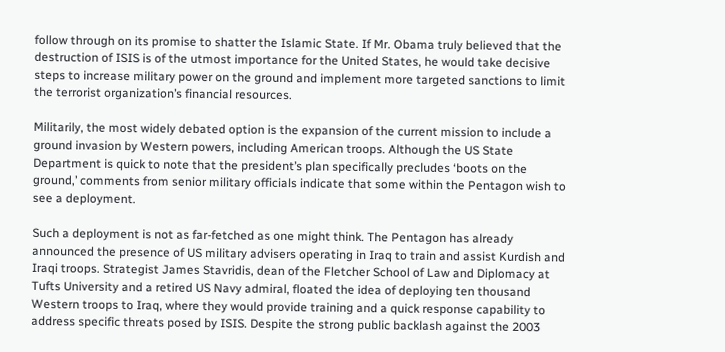follow through on its promise to shatter the Islamic State. If Mr. Obama truly believed that the destruction of ISIS is of the utmost importance for the United States, he would take decisive steps to increase military power on the ground and implement more targeted sanctions to limit the terrorist organization’s financial resources.

Militarily, the most widely debated option is the expansion of the current mission to include a ground invasion by Western powers, including American troops. Although the US State Department is quick to note that the president’s plan specifically precludes ‘boots on the ground,’ comments from senior military officials indicate that some within the Pentagon wish to see a deployment.

Such a deployment is not as far-fetched as one might think. The Pentagon has already announced the presence of US military advisers operating in Iraq to train and assist Kurdish and Iraqi troops. Strategist James Stavridis, dean of the Fletcher School of Law and Diplomacy at Tufts University and a retired US Navy admiral, floated the idea of deploying ten thousand Western troops to Iraq, where they would provide training and a quick response capability to address specific threats posed by ISIS. Despite the strong public backlash against the 2003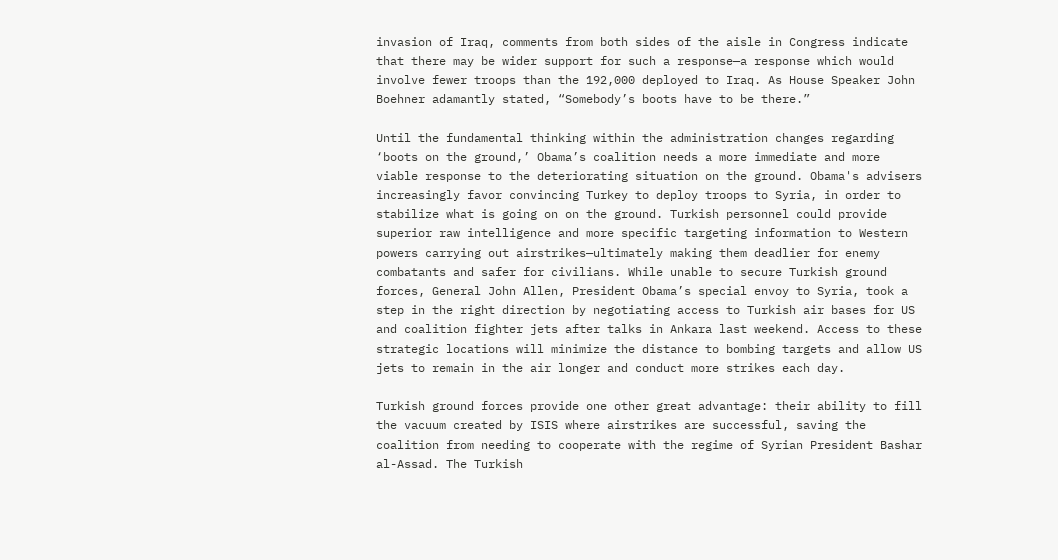invasion of Iraq, comments from both sides of the aisle in Congress indicate that there may be wider support for such a response—a response which would involve fewer troops than the 192,000 deployed to Iraq. As House Speaker John Boehner adamantly stated, “Somebody’s boots have to be there.”

Until the fundamental thinking within the administration changes regarding ‘boots on the ground,’ Obama’s coalition needs a more immediate and more viable response to the deteriorating situation on the ground. Obama's advisers increasingly favor convincing Turkey to deploy troops to Syria, in order to stabilize what is going on on the ground. Turkish personnel could provide superior raw intelligence and more specific targeting information to Western powers carrying out airstrikes—ultimately making them deadlier for enemy combatants and safer for civilians. While unable to secure Turkish ground forces, General John Allen, President Obama’s special envoy to Syria, took a step in the right direction by negotiating access to Turkish air bases for US and coalition fighter jets after talks in Ankara last weekend. Access to these strategic locations will minimize the distance to bombing targets and allow US jets to remain in the air longer and conduct more strikes each day.

Turkish ground forces provide one other great advantage: their ability to fill the vacuum created by ISIS where airstrikes are successful, saving the coalition from needing to cooperate with the regime of Syrian President Bashar al-Assad. The Turkish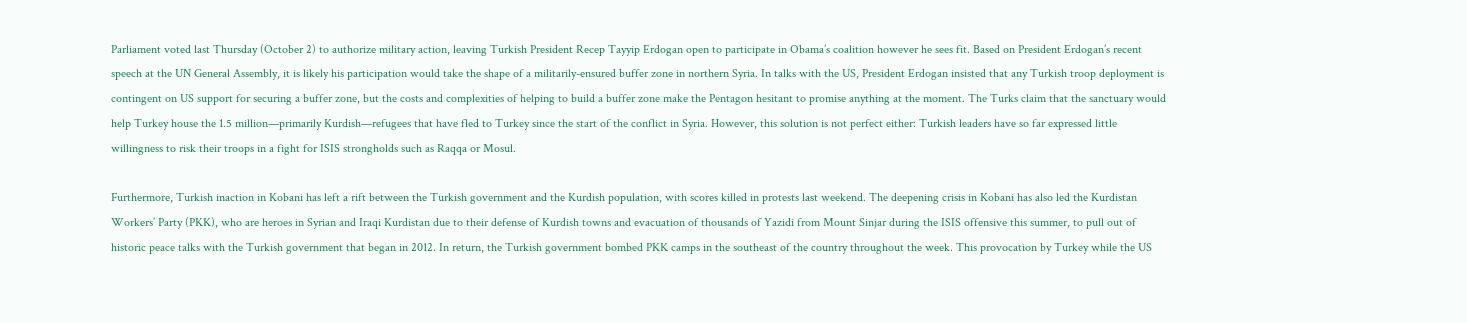Parliament voted last Thursday (October 2) to authorize military action, leaving Turkish President Recep Tayyip Erdogan open to participate in Obama’s coalition however he sees fit. Based on President Erdogan’s recent speech at the UN General Assembly, it is likely his participation would take the shape of a militarily-ensured buffer zone in northern Syria. In talks with the US, President Erdogan insisted that any Turkish troop deployment is contingent on US support for securing a buffer zone, but the costs and complexities of helping to build a buffer zone make the Pentagon hesitant to promise anything at the moment. The Turks claim that the sanctuary would help Turkey house the 1.5 million—primarily Kurdish—refugees that have fled to Turkey since the start of the conflict in Syria. However, this solution is not perfect either: Turkish leaders have so far expressed little willingness to risk their troops in a fight for ISIS strongholds such as Raqqa or Mosul.

Furthermore, Turkish inaction in Kobani has left a rift between the Turkish government and the Kurdish population, with scores killed in protests last weekend. The deepening crisis in Kobani has also led the Kurdistan Workers’ Party (PKK), who are heroes in Syrian and Iraqi Kurdistan due to their defense of Kurdish towns and evacuation of thousands of Yazidi from Mount Sinjar during the ISIS offensive this summer, to pull out of historic peace talks with the Turkish government that began in 2012. In return, the Turkish government bombed PKK camps in the southeast of the country throughout the week. This provocation by Turkey while the US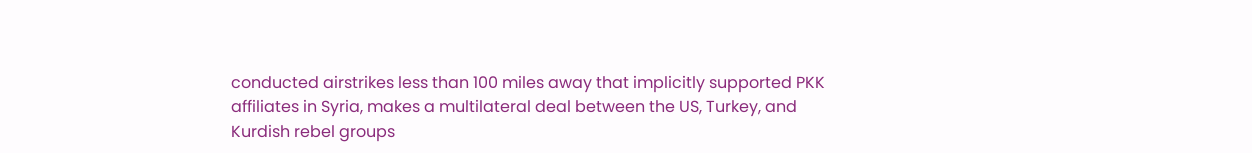conducted airstrikes less than 100 miles away that implicitly supported PKK affiliates in Syria, makes a multilateral deal between the US, Turkey, and Kurdish rebel groups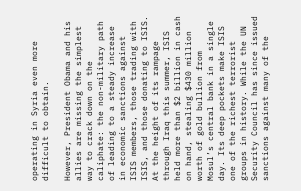operating in Syria even more difficult to obtain.

However, President Obama and his allies are missing the simplest way to crack down on the caliphate: the non-military path of leading to a steady increase in economic sanctions against ISIS members, those trading with ISIS, and those donating to ISIS. At the height of its rampage through Iraq this summer, ISIS held more than $2 billion in cash on hand, stealing $430 million worth of gold bullion from Mosul’s central bank in a single day. Its deep pockets make ISIS one of the richest terrorist groups in history. While the UN Security Council has since issued sanctions against many of the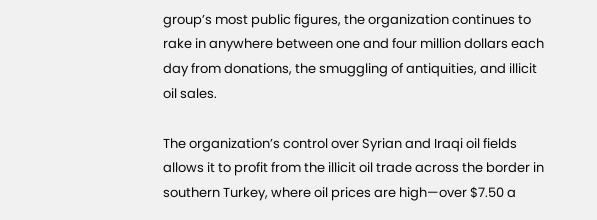group’s most public figures, the organization continues to rake in anywhere between one and four million dollars each day from donations, the smuggling of antiquities, and illicit oil sales.

The organization’s control over Syrian and Iraqi oil fields allows it to profit from the illicit oil trade across the border in southern Turkey, where oil prices are high—over $7.50 a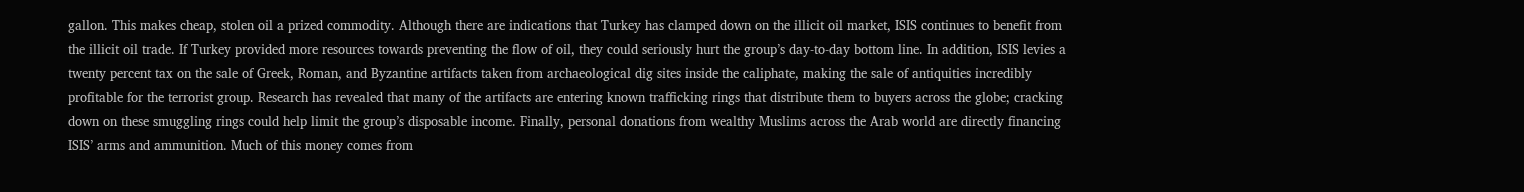gallon. This makes cheap, stolen oil a prized commodity. Although there are indications that Turkey has clamped down on the illicit oil market, ISIS continues to benefit from the illicit oil trade. If Turkey provided more resources towards preventing the flow of oil, they could seriously hurt the group’s day-to-day bottom line. In addition, ISIS levies a twenty percent tax on the sale of Greek, Roman, and Byzantine artifacts taken from archaeological dig sites inside the caliphate, making the sale of antiquities incredibly profitable for the terrorist group. Research has revealed that many of the artifacts are entering known trafficking rings that distribute them to buyers across the globe; cracking down on these smuggling rings could help limit the group’s disposable income. Finally, personal donations from wealthy Muslims across the Arab world are directly financing ISIS’ arms and ammunition. Much of this money comes from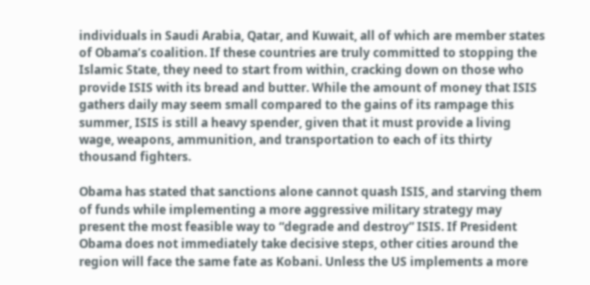individuals in Saudi Arabia, Qatar, and Kuwait, all of which are member states of Obama’s coalition. If these countries are truly committed to stopping the Islamic State, they need to start from within, cracking down on those who provide ISIS with its bread and butter. While the amount of money that ISIS gathers daily may seem small compared to the gains of its rampage this summer, ISIS is still a heavy spender, given that it must provide a living wage, weapons, ammunition, and transportation to each of its thirty thousand fighters.

Obama has stated that sanctions alone cannot quash ISIS, and starving them of funds while implementing a more aggressive military strategy may present the most feasible way to “degrade and destroy” ISIS. If President Obama does not immediately take decisive steps, other cities around the region will face the same fate as Kobani. Unless the US implements a more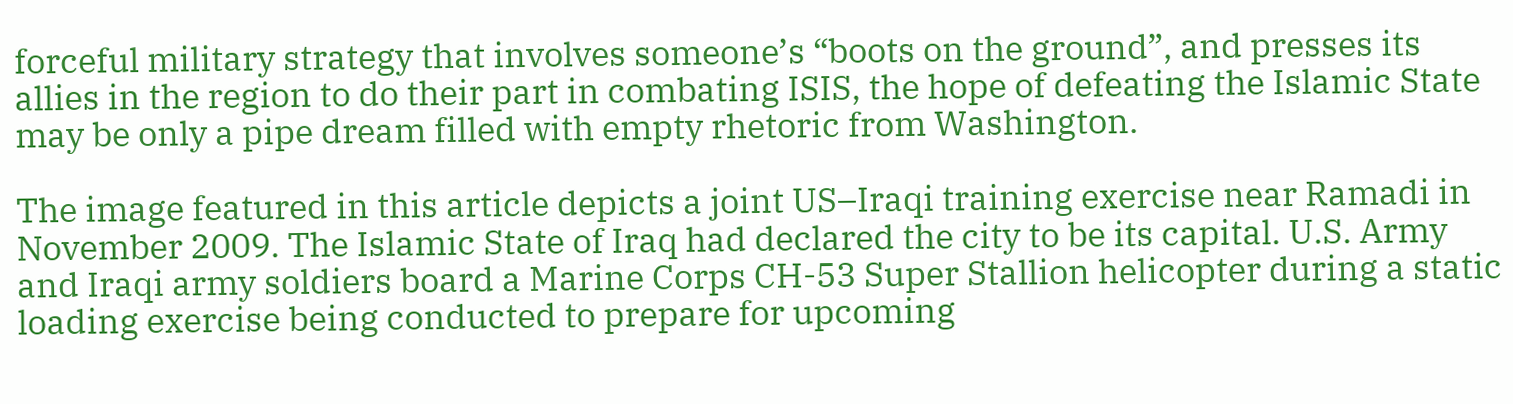forceful military strategy that involves someone’s “boots on the ground”, and presses its allies in the region to do their part in combating ISIS, the hope of defeating the Islamic State may be only a pipe dream filled with empty rhetoric from Washington.

The image featured in this article depicts a joint US–Iraqi training exercise near Ramadi in November 2009. The Islamic State of Iraq had declared the city to be its capital. U.S. Army and Iraqi army soldiers board a Marine Corps CH-53 Super Stallion helicopter during a static loading exercise being conducted to prepare for upcoming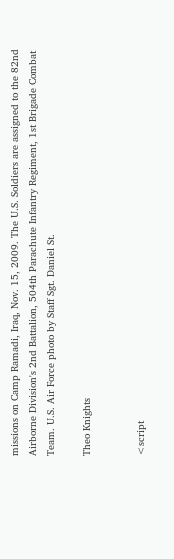missions on Camp Ramadi, Iraq, Nov. 15, 2009. The U.S. Soldiers are assigned to the 82nd Airborne Division's 2nd Battalion, 504th Parachute Infantry Regiment, 1st Brigade Combat Team. U.S. Air Force photo by Staff Sgt. Daniel St.

Theo Knights


<script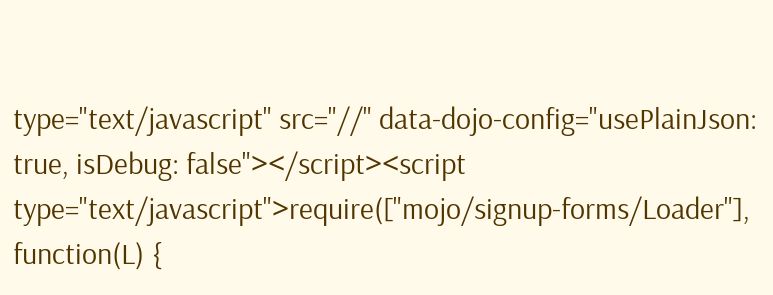type="text/javascript" src="//" data-dojo-config="usePlainJson: true, isDebug: false"></script><script type="text/javascript">require(["mojo/signup-forms/Loader"], function(L) {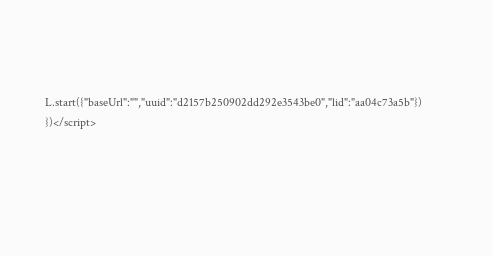L.start({"baseUrl":"","uuid":"d2157b250902dd292e3543be0","lid":"aa04c73a5b"}) })</script>